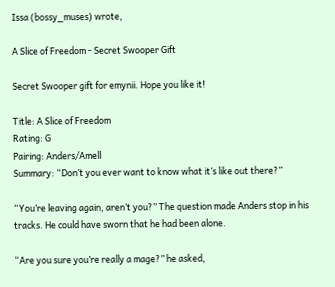Issa (bossy_muses) wrote,

A Slice of Freedom - Secret Swooper Gift

Secret Swooper gift for emynii. Hope you like it!

Title: A Slice of Freedom
Rating: G
Pairing: Anders/Amell
Summary: “Don’t you ever want to know what it’s like out there?”

“You’re leaving again, aren’t you?” The question made Anders stop in his tracks. He could have sworn that he had been alone.

“Are you sure you’re really a mage?” he asked,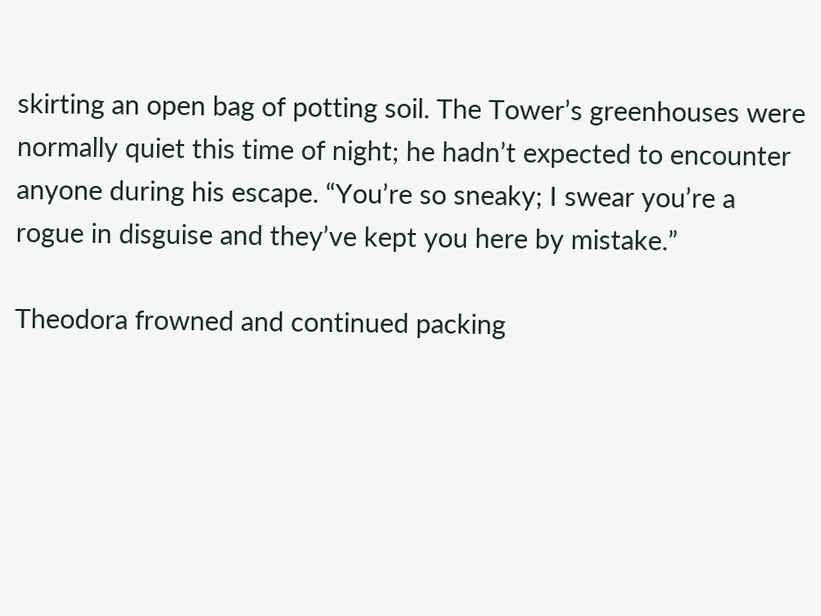skirting an open bag of potting soil. The Tower’s greenhouses were normally quiet this time of night; he hadn’t expected to encounter anyone during his escape. “You’re so sneaky; I swear you’re a rogue in disguise and they’ve kept you here by mistake.”

Theodora frowned and continued packing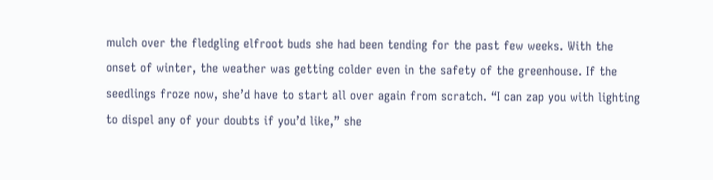mulch over the fledgling elfroot buds she had been tending for the past few weeks. With the onset of winter, the weather was getting colder even in the safety of the greenhouse. If the seedlings froze now, she’d have to start all over again from scratch. “I can zap you with lighting to dispel any of your doubts if you’d like,” she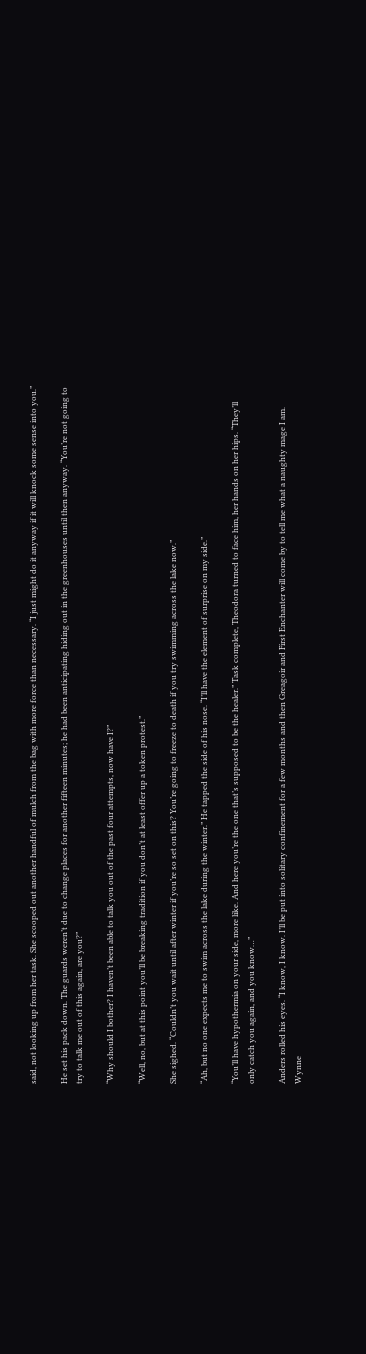said, not looking up from her task. She scooped out another handful of mulch from the bag with more force than necessary. “I just might do it anyway if it will knock some sense into you.”

He set his pack down. The guards weren’t due to change places for another fifteen minutes; he had been anticipating hiding out in the greenhouses until then anyway. “You’re not going to try to talk me out of this again, are you?”

“Why should I bother? I haven’t been able to talk you out of the past four attempts, now have I?”

“Well, no, but at this point you’ll be breaking tradition if you don’t at least offer up a token protest.”

She sighed. “Couldn’t you wait until after winter if you’re so set on this? You’re going to freeze to death if you try swimming across the lake now.”

“Ah, but no one expects me to swim across the lake during the winter.” He tapped the side of his nose. “I’ll have the element of surprise on my side.”

“You’ll have hypothermia on your side, more like. And here you’re the one that’s supposed to be the healer.” Task complete, Theodora turned to face him, her hands on her hips. “They’ll only catch you again, and you know…”

Anders rolled his eyes. “I know, I know. I’ll be put into solitary confinement for a few months and then Greagoir and First Enchanter will come by to tell me what a naughty mage I am. Wynne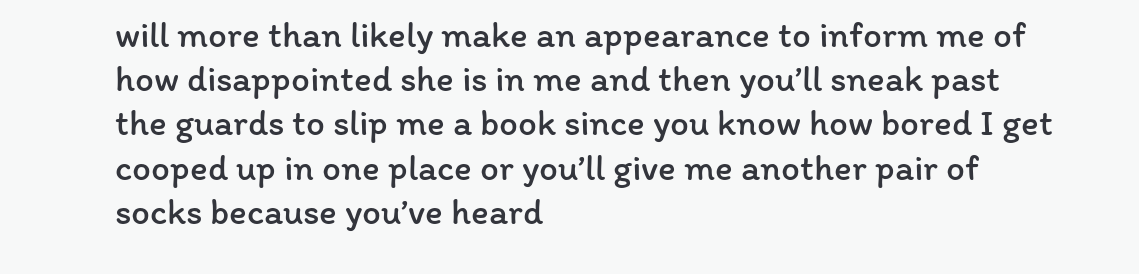will more than likely make an appearance to inform me of how disappointed she is in me and then you’ll sneak past the guards to slip me a book since you know how bored I get cooped up in one place or you’ll give me another pair of socks because you’ve heard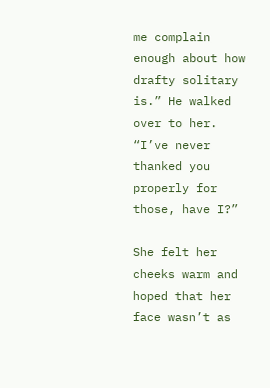me complain enough about how drafty solitary is.” He walked over to her. “I’ve never thanked you properly for those, have I?”

She felt her cheeks warm and hoped that her face wasn’t as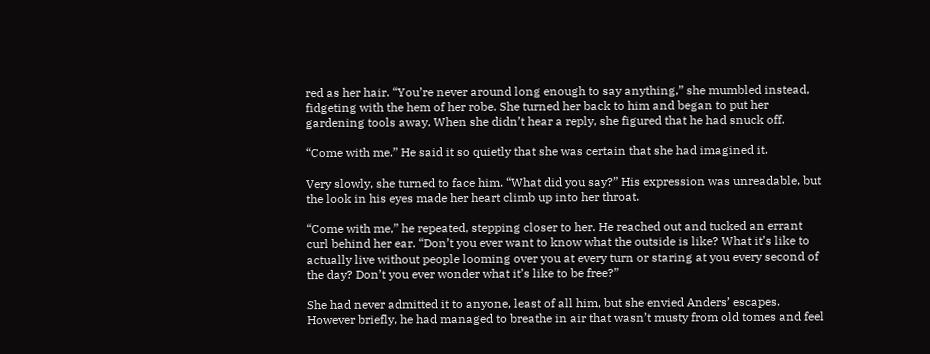red as her hair. “You’re never around long enough to say anything,” she mumbled instead, fidgeting with the hem of her robe. She turned her back to him and began to put her gardening tools away. When she didn’t hear a reply, she figured that he had snuck off.

“Come with me.” He said it so quietly that she was certain that she had imagined it.

Very slowly, she turned to face him. “What did you say?” His expression was unreadable, but the look in his eyes made her heart climb up into her throat.

“Come with me,” he repeated, stepping closer to her. He reached out and tucked an errant curl behind her ear. “Don’t you ever want to know what the outside is like? What it’s like to actually live without people looming over you at every turn or staring at you every second of the day? Don’t you ever wonder what it’s like to be free?”

She had never admitted it to anyone, least of all him, but she envied Anders’ escapes. However briefly, he had managed to breathe in air that wasn’t musty from old tomes and feel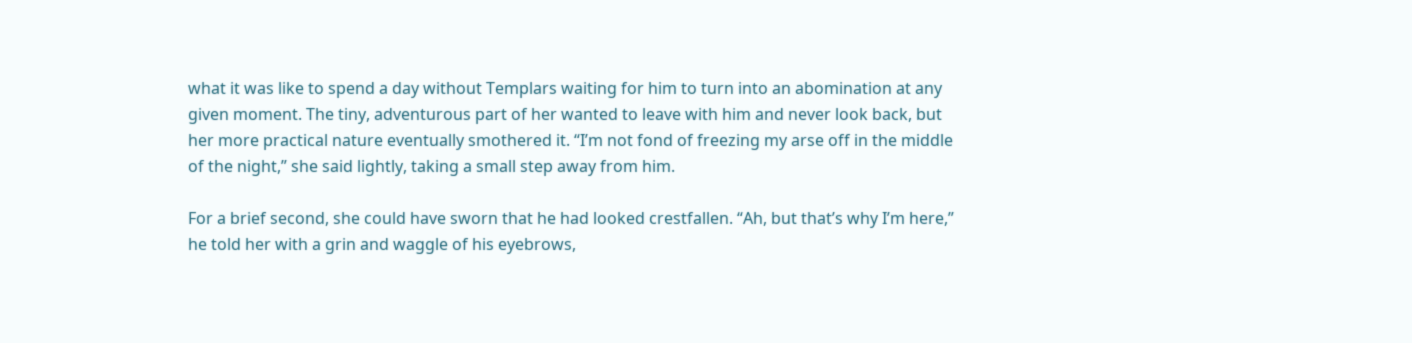what it was like to spend a day without Templars waiting for him to turn into an abomination at any given moment. The tiny, adventurous part of her wanted to leave with him and never look back, but her more practical nature eventually smothered it. “I’m not fond of freezing my arse off in the middle of the night,” she said lightly, taking a small step away from him.

For a brief second, she could have sworn that he had looked crestfallen. “Ah, but that’s why I’m here,” he told her with a grin and waggle of his eyebrows,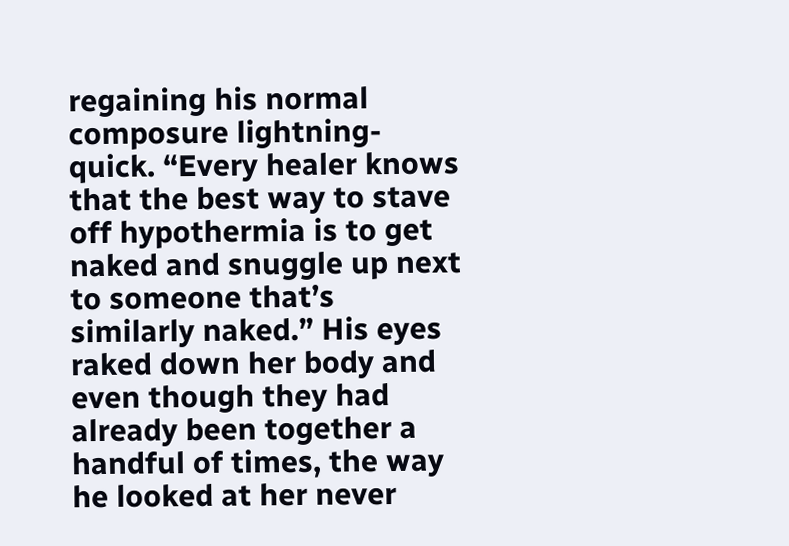regaining his normal composure lightning-quick. “Every healer knows that the best way to stave off hypothermia is to get naked and snuggle up next to someone that’s similarly naked.” His eyes raked down her body and even though they had already been together a handful of times, the way he looked at her never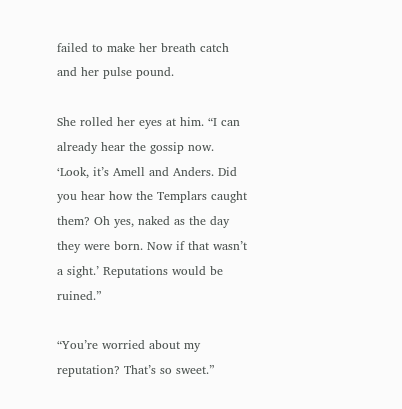failed to make her breath catch and her pulse pound.

She rolled her eyes at him. “I can already hear the gossip now. ‘Look, it’s Amell and Anders. Did you hear how the Templars caught them? Oh yes, naked as the day they were born. Now if that wasn’t a sight.’ Reputations would be ruined.”

“You’re worried about my reputation? That’s so sweet.”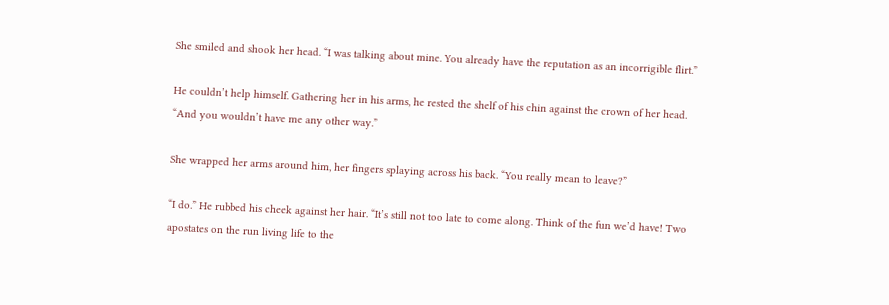She smiled and shook her head. “I was talking about mine. You already have the reputation as an incorrigible flirt.”

He couldn’t help himself. Gathering her in his arms, he rested the shelf of his chin against the crown of her head. “And you wouldn’t have me any other way.”

She wrapped her arms around him, her fingers splaying across his back. “You really mean to leave?”

“I do.” He rubbed his cheek against her hair. “It’s still not too late to come along. Think of the fun we’d have! Two apostates on the run living life to the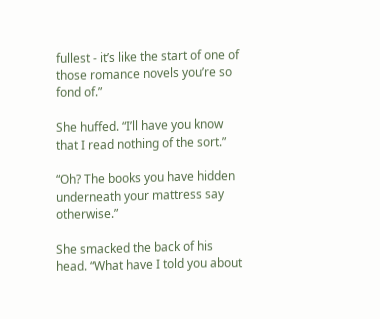fullest - it’s like the start of one of those romance novels you’re so fond of.”

She huffed. “I’ll have you know that I read nothing of the sort.”

“Oh? The books you have hidden underneath your mattress say otherwise.”

She smacked the back of his head. “What have I told you about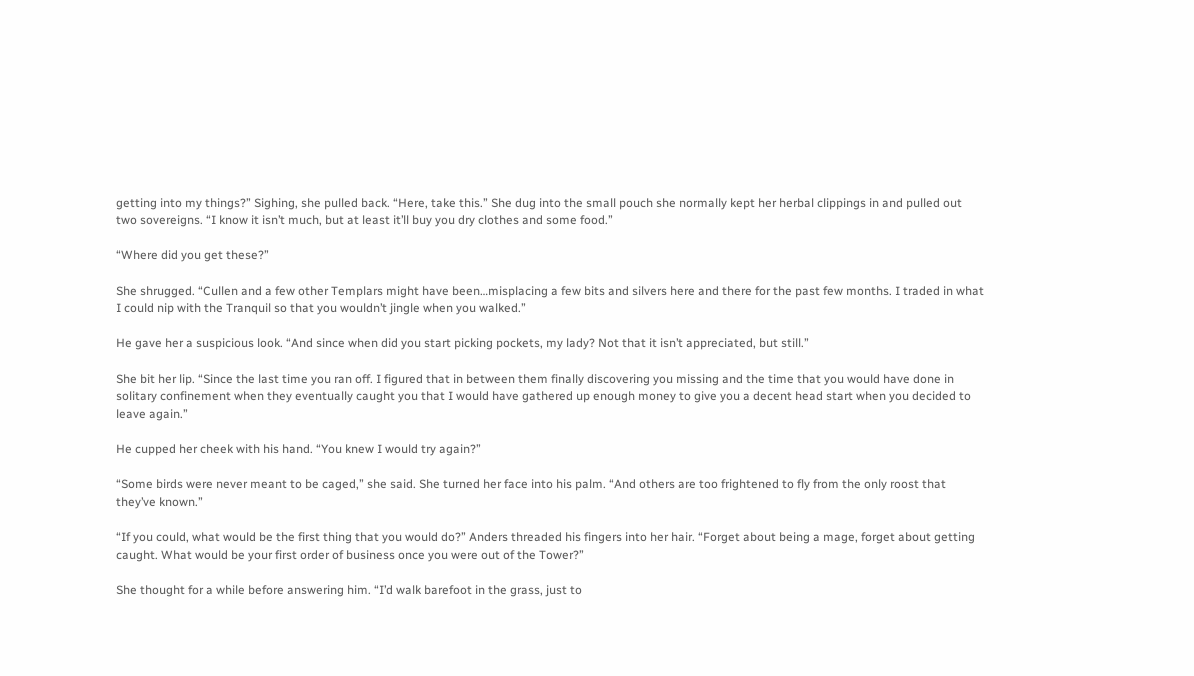getting into my things?” Sighing, she pulled back. “Here, take this.” She dug into the small pouch she normally kept her herbal clippings in and pulled out two sovereigns. “I know it isn’t much, but at least it’ll buy you dry clothes and some food.”

“Where did you get these?”

She shrugged. “Cullen and a few other Templars might have been…misplacing a few bits and silvers here and there for the past few months. I traded in what I could nip with the Tranquil so that you wouldn’t jingle when you walked.”

He gave her a suspicious look. “And since when did you start picking pockets, my lady? Not that it isn’t appreciated, but still.”

She bit her lip. “Since the last time you ran off. I figured that in between them finally discovering you missing and the time that you would have done in solitary confinement when they eventually caught you that I would have gathered up enough money to give you a decent head start when you decided to leave again.”

He cupped her cheek with his hand. “You knew I would try again?”

“Some birds were never meant to be caged,” she said. She turned her face into his palm. “And others are too frightened to fly from the only roost that they’ve known.”

“If you could, what would be the first thing that you would do?” Anders threaded his fingers into her hair. “Forget about being a mage, forget about getting caught. What would be your first order of business once you were out of the Tower?”

She thought for a while before answering him. “I’d walk barefoot in the grass, just to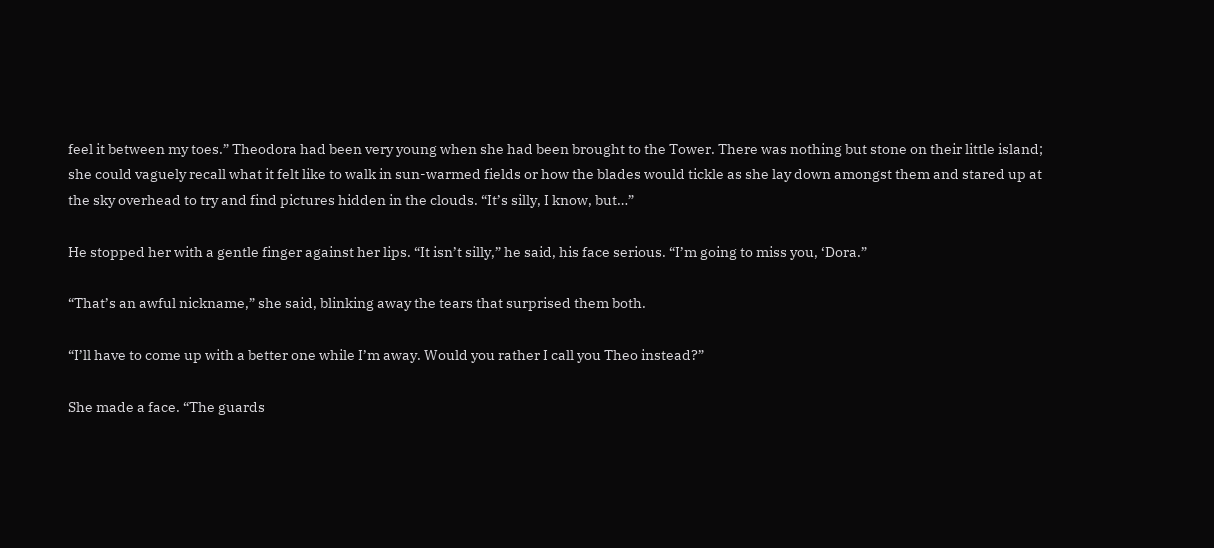feel it between my toes.” Theodora had been very young when she had been brought to the Tower. There was nothing but stone on their little island; she could vaguely recall what it felt like to walk in sun-warmed fields or how the blades would tickle as she lay down amongst them and stared up at the sky overhead to try and find pictures hidden in the clouds. “It’s silly, I know, but…”

He stopped her with a gentle finger against her lips. “It isn’t silly,” he said, his face serious. “I’m going to miss you, ‘Dora.”

“That’s an awful nickname,” she said, blinking away the tears that surprised them both.

“I’ll have to come up with a better one while I’m away. Would you rather I call you Theo instead?”

She made a face. “The guards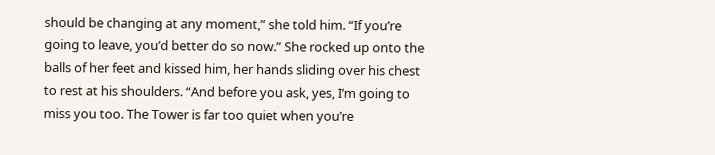should be changing at any moment,” she told him. “If you’re going to leave, you’d better do so now.” She rocked up onto the balls of her feet and kissed him, her hands sliding over his chest to rest at his shoulders. “And before you ask, yes, I’m going to miss you too. The Tower is far too quiet when you’re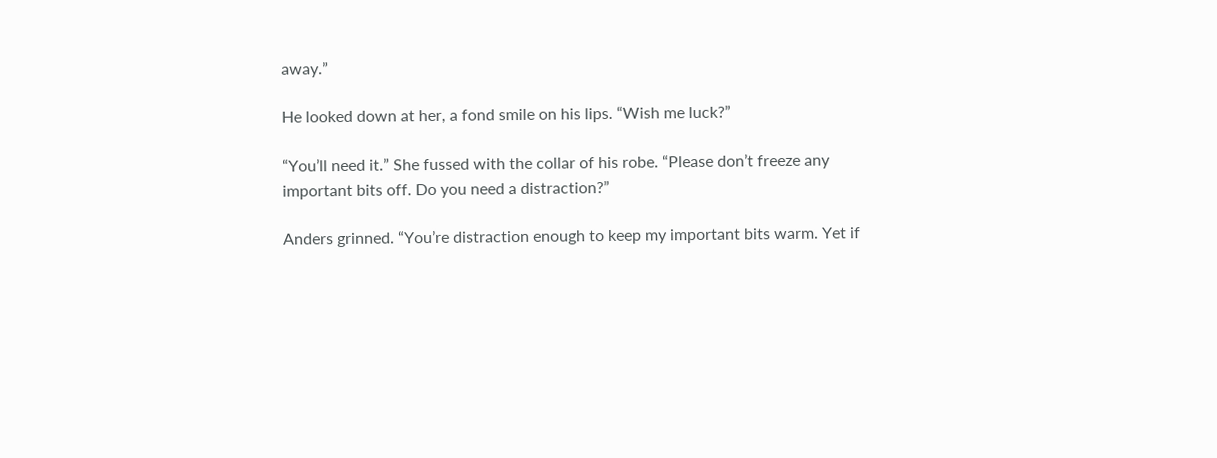away.”

He looked down at her, a fond smile on his lips. “Wish me luck?”

“You’ll need it.” She fussed with the collar of his robe. “Please don’t freeze any important bits off. Do you need a distraction?”

Anders grinned. “You’re distraction enough to keep my important bits warm. Yet if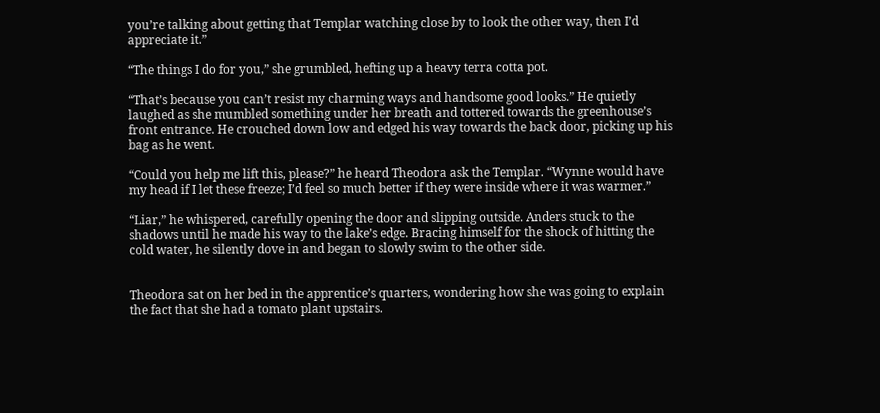you’re talking about getting that Templar watching close by to look the other way, then I’d appreciate it.”

“The things I do for you,” she grumbled, hefting up a heavy terra cotta pot.

“That’s because you can’t resist my charming ways and handsome good looks.” He quietly laughed as she mumbled something under her breath and tottered towards the greenhouse’s front entrance. He crouched down low and edged his way towards the back door, picking up his bag as he went.

“Could you help me lift this, please?” he heard Theodora ask the Templar. “Wynne would have my head if I let these freeze; I’d feel so much better if they were inside where it was warmer.”

“Liar,” he whispered, carefully opening the door and slipping outside. Anders stuck to the shadows until he made his way to the lake’s edge. Bracing himself for the shock of hitting the cold water, he silently dove in and began to slowly swim to the other side.


Theodora sat on her bed in the apprentice’s quarters, wondering how she was going to explain the fact that she had a tomato plant upstairs.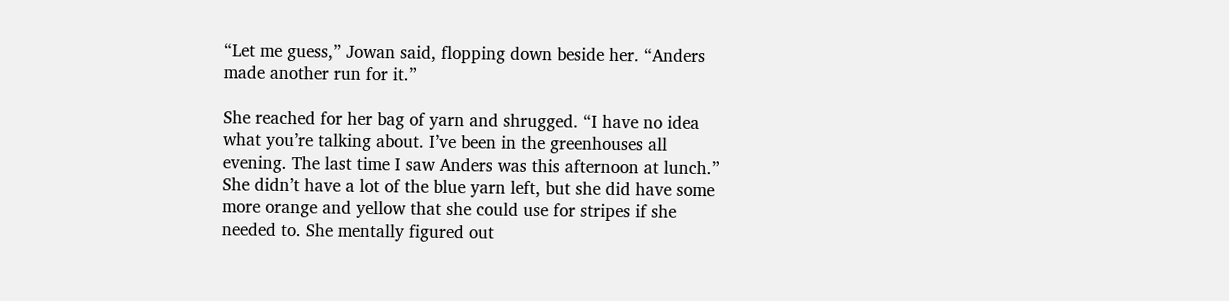“Let me guess,” Jowan said, flopping down beside her. “Anders made another run for it.”

She reached for her bag of yarn and shrugged. “I have no idea what you’re talking about. I’ve been in the greenhouses all evening. The last time I saw Anders was this afternoon at lunch.” She didn’t have a lot of the blue yarn left, but she did have some more orange and yellow that she could use for stripes if she needed to. She mentally figured out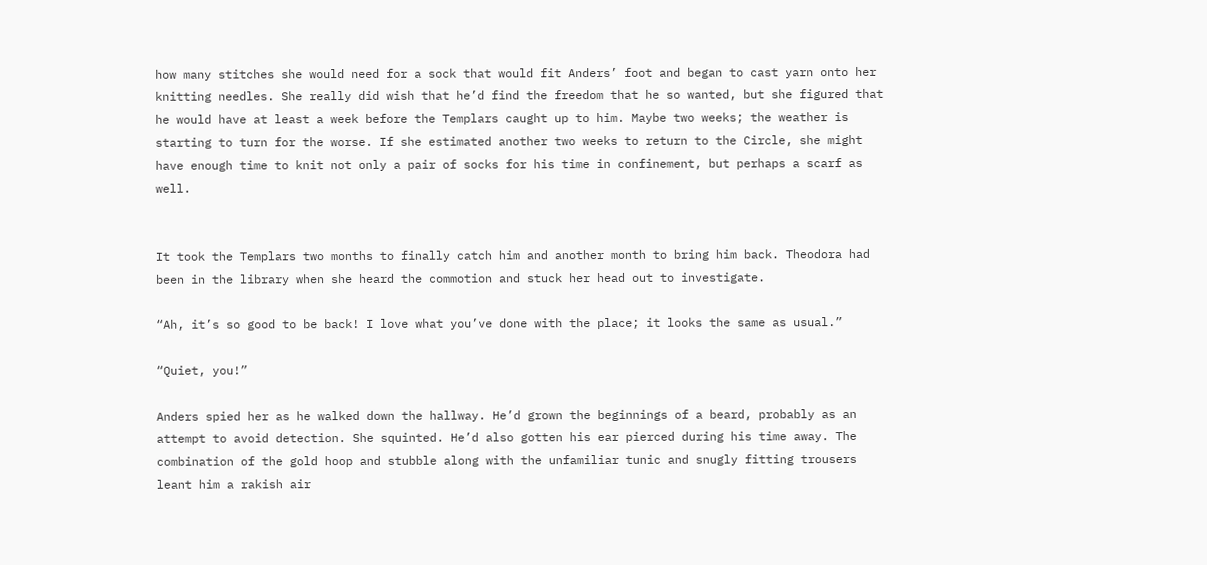how many stitches she would need for a sock that would fit Anders’ foot and began to cast yarn onto her knitting needles. She really did wish that he’d find the freedom that he so wanted, but she figured that he would have at least a week before the Templars caught up to him. Maybe two weeks; the weather is starting to turn for the worse. If she estimated another two weeks to return to the Circle, she might have enough time to knit not only a pair of socks for his time in confinement, but perhaps a scarf as well.


It took the Templars two months to finally catch him and another month to bring him back. Theodora had been in the library when she heard the commotion and stuck her head out to investigate.

“Ah, it’s so good to be back! I love what you’ve done with the place; it looks the same as usual.”

“Quiet, you!”

Anders spied her as he walked down the hallway. He’d grown the beginnings of a beard, probably as an attempt to avoid detection. She squinted. He’d also gotten his ear pierced during his time away. The combination of the gold hoop and stubble along with the unfamiliar tunic and snugly fitting trousers leant him a rakish air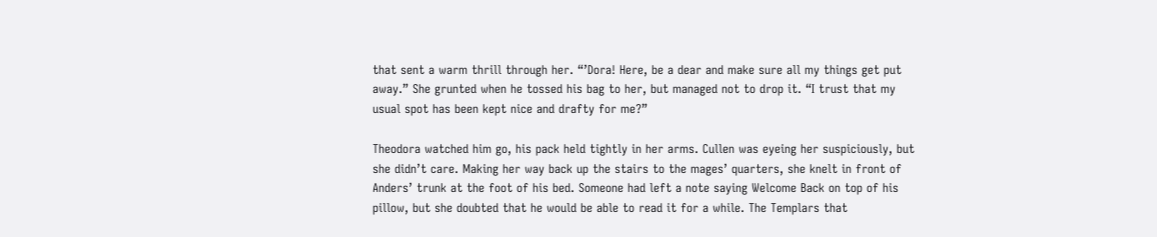that sent a warm thrill through her. “’Dora! Here, be a dear and make sure all my things get put away.” She grunted when he tossed his bag to her, but managed not to drop it. “I trust that my usual spot has been kept nice and drafty for me?”

Theodora watched him go, his pack held tightly in her arms. Cullen was eyeing her suspiciously, but she didn’t care. Making her way back up the stairs to the mages’ quarters, she knelt in front of Anders’ trunk at the foot of his bed. Someone had left a note saying Welcome Back on top of his pillow, but she doubted that he would be able to read it for a while. The Templars that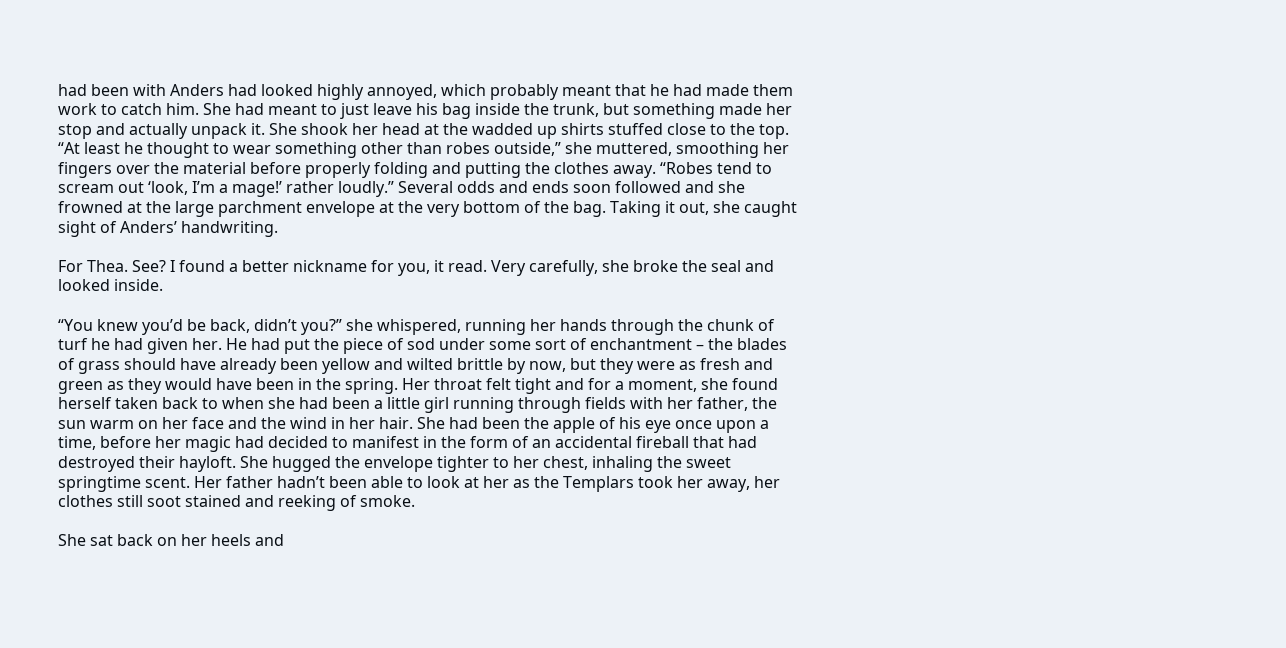had been with Anders had looked highly annoyed, which probably meant that he had made them work to catch him. She had meant to just leave his bag inside the trunk, but something made her stop and actually unpack it. She shook her head at the wadded up shirts stuffed close to the top. “At least he thought to wear something other than robes outside,” she muttered, smoothing her fingers over the material before properly folding and putting the clothes away. “Robes tend to scream out ‘look, I’m a mage!’ rather loudly.” Several odds and ends soon followed and she frowned at the large parchment envelope at the very bottom of the bag. Taking it out, she caught sight of Anders’ handwriting.

For Thea. See? I found a better nickname for you, it read. Very carefully, she broke the seal and looked inside.

“You knew you’d be back, didn’t you?” she whispered, running her hands through the chunk of turf he had given her. He had put the piece of sod under some sort of enchantment – the blades of grass should have already been yellow and wilted brittle by now, but they were as fresh and green as they would have been in the spring. Her throat felt tight and for a moment, she found herself taken back to when she had been a little girl running through fields with her father, the sun warm on her face and the wind in her hair. She had been the apple of his eye once upon a time, before her magic had decided to manifest in the form of an accidental fireball that had destroyed their hayloft. She hugged the envelope tighter to her chest, inhaling the sweet springtime scent. Her father hadn’t been able to look at her as the Templars took her away, her clothes still soot stained and reeking of smoke.

She sat back on her heels and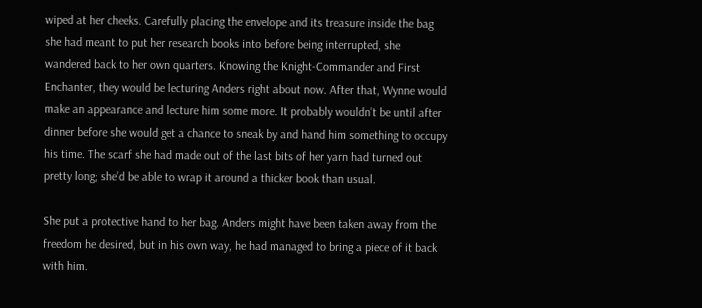wiped at her cheeks. Carefully placing the envelope and its treasure inside the bag she had meant to put her research books into before being interrupted, she wandered back to her own quarters. Knowing the Knight-Commander and First Enchanter, they would be lecturing Anders right about now. After that, Wynne would make an appearance and lecture him some more. It probably wouldn’t be until after dinner before she would get a chance to sneak by and hand him something to occupy his time. The scarf she had made out of the last bits of her yarn had turned out pretty long; she’d be able to wrap it around a thicker book than usual.

She put a protective hand to her bag. Anders might have been taken away from the freedom he desired, but in his own way, he had managed to bring a piece of it back with him.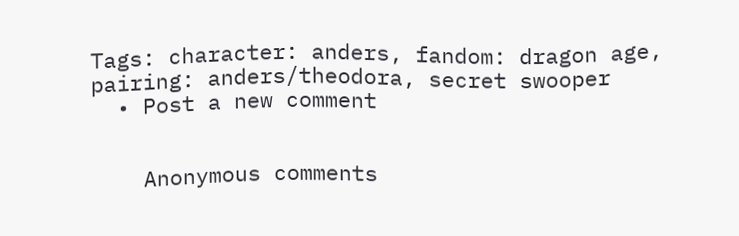Tags: character: anders, fandom: dragon age, pairing: anders/theodora, secret swooper
  • Post a new comment


    Anonymous comments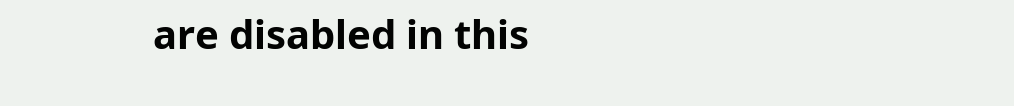are disabled in this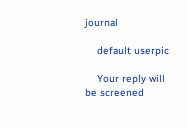journal

    default userpic

    Your reply will be screened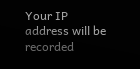Your IP address will be recorded